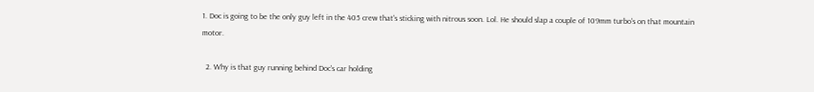1. Doc is going to be the only guy left in the 405 crew that's sticking with nitrous soon. Lol. He should slap a couple of 109mm turbo's on that mountain motor.

  2. Why is that guy running behind Doc's car holding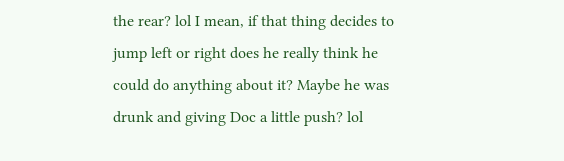the rear? lol I mean, if that thing decides to jump left or right does he really think he could do anything about it? Maybe he was drunk and giving Doc a little push? lol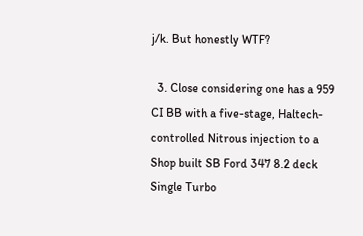j/k. But honestly WTF?

  3. Close considering one has a 959 CI BB with a five-stage, Haltech-controlled Nitrous injection to a Shop built SB Ford 347 8.2 deck  Single Turbo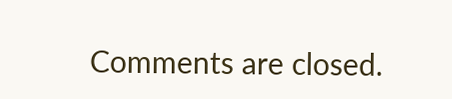Comments are closed.